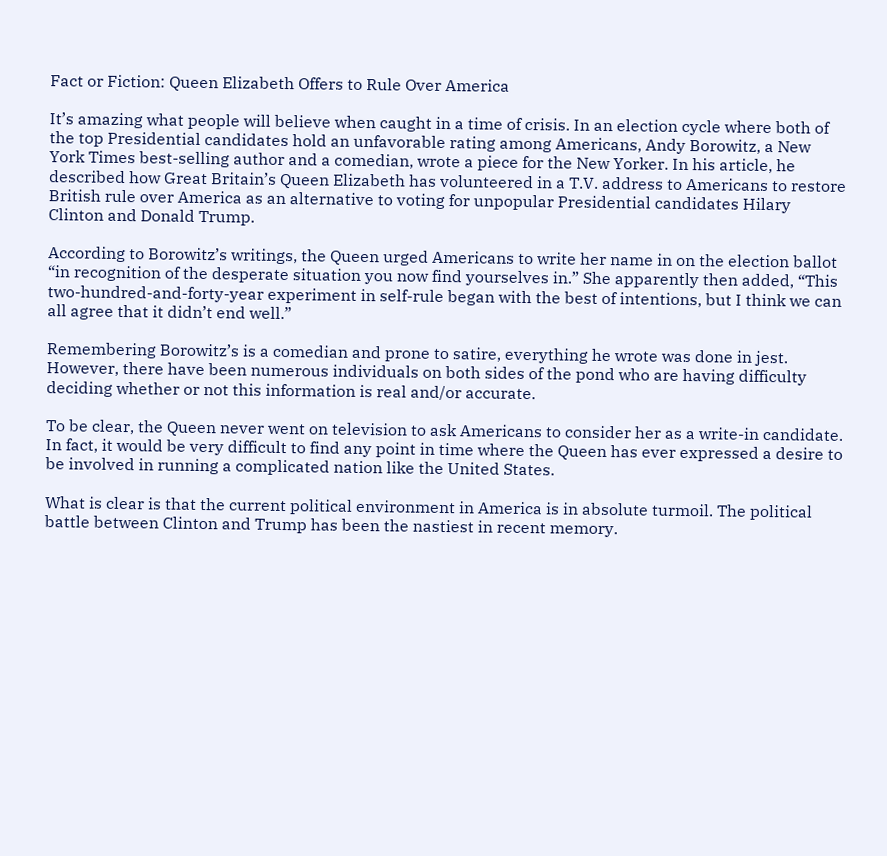Fact or Fiction: Queen Elizabeth Offers to Rule Over America

It’s amazing what people will believe when caught in a time of crisis. In an election cycle where both of the top Presidential candidates hold an unfavorable rating among Americans, Andy Borowitz, a New York Times best-selling author and a comedian, wrote a piece for the New Yorker. In his article, he described how Great Britain’s Queen Elizabeth has volunteered in a T.V. address to Americans to restore British rule over America as an alternative to voting for unpopular Presidential candidates Hilary Clinton and Donald Trump.

According to Borowitz’s writings, the Queen urged Americans to write her name in on the election ballot “in recognition of the desperate situation you now find yourselves in.” She apparently then added, “This two-hundred-and-forty-year experiment in self-rule began with the best of intentions, but I think we can all agree that it didn’t end well.”

Remembering Borowitz’s is a comedian and prone to satire, everything he wrote was done in jest. However, there have been numerous individuals on both sides of the pond who are having difficulty deciding whether or not this information is real and/or accurate.

To be clear, the Queen never went on television to ask Americans to consider her as a write-in candidate. In fact, it would be very difficult to find any point in time where the Queen has ever expressed a desire to be involved in running a complicated nation like the United States.

What is clear is that the current political environment in America is in absolute turmoil. The political battle between Clinton and Trump has been the nastiest in recent memory.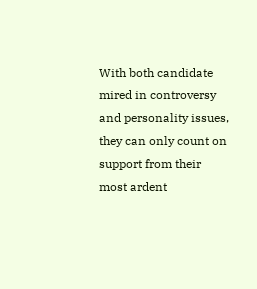With both candidate mired in controversy and personality issues, they can only count on support from their most ardent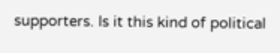supporters. Is it this kind of political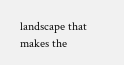landscape that makes the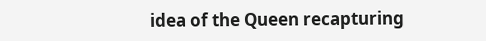idea of the Queen recapturing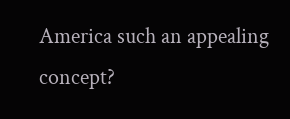America such an appealing concept?